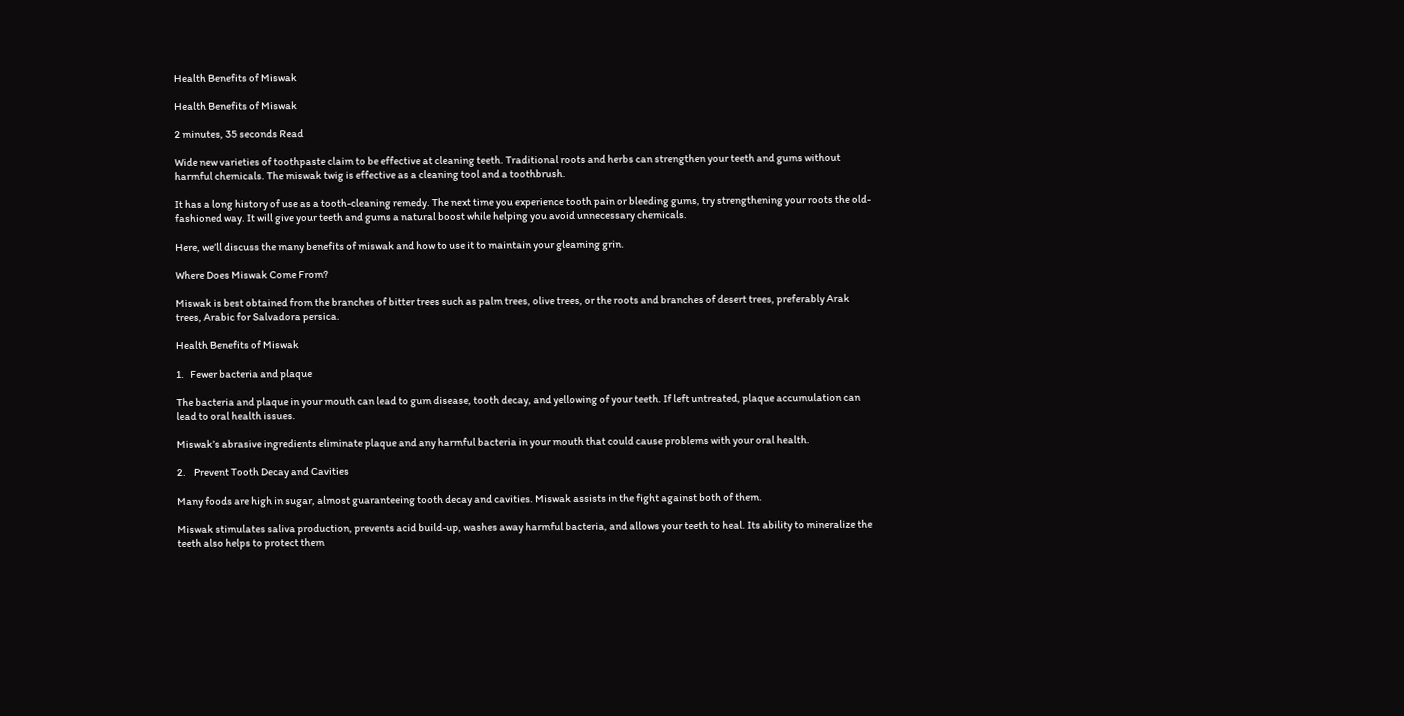Health Benefits of Miswak

Health Benefits of Miswak

2 minutes, 35 seconds Read

Wide new varieties of toothpaste claim to be effective at cleaning teeth. Traditional roots and herbs can strengthen your teeth and gums without harmful chemicals. The miswak twig is effective as a cleaning tool and a toothbrush.

It has a long history of use as a tooth-cleaning remedy. The next time you experience tooth pain or bleeding gums, try strengthening your roots the old-fashioned way. It will give your teeth and gums a natural boost while helping you avoid unnecessary chemicals.

Here, we’ll discuss the many benefits of miswak and how to use it to maintain your gleaming grin.

Where Does Miswak Come From?

Miswak is best obtained from the branches of bitter trees such as palm trees, olive trees, or the roots and branches of desert trees, preferably Arak trees, Arabic for Salvadora persica.

Health Benefits of Miswak

1.   Fewer bacteria and plaque

The bacteria and plaque in your mouth can lead to gum disease, tooth decay, and yellowing of your teeth. If left untreated, plaque accumulation can lead to oral health issues.

Miswak’s abrasive ingredients eliminate plaque and any harmful bacteria in your mouth that could cause problems with your oral health.

2.    Prevent Tooth Decay and Cavities

Many foods are high in sugar, almost guaranteeing tooth decay and cavities. Miswak assists in the fight against both of them.

Miswak stimulates saliva production, prevents acid build-up, washes away harmful bacteria, and allows your teeth to heal. Its ability to mineralize the teeth also helps to protect them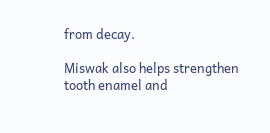from decay.

Miswak also helps strengthen tooth enamel and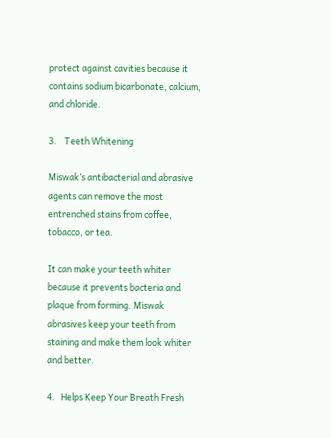protect against cavities because it contains sodium bicarbonate, calcium, and chloride.

3.    Teeth Whitening

Miswak’s antibacterial and abrasive agents can remove the most entrenched stains from coffee, tobacco, or tea.

It can make your teeth whiter because it prevents bacteria and plaque from forming. Miswak abrasives keep your teeth from staining and make them look whiter and better.

4.   Helps Keep Your Breath Fresh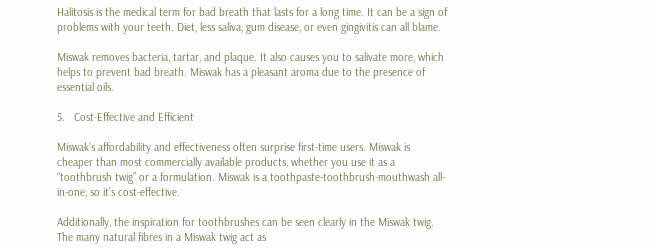Halitosis is the medical term for bad breath that lasts for a long time. It can be a sign of problems with your teeth. Diet, less saliva, gum disease, or even gingivitis can all blame.

Miswak removes bacteria, tartar, and plaque. It also causes you to salivate more, which helps to prevent bad breath. Miswak has a pleasant aroma due to the presence of essential oils.

5.   Cost-Effective and Efficient

Miswak’s affordability and effectiveness often surprise first-time users. Miswak is cheaper than most commercially available products, whether you use it as a “toothbrush twig” or a formulation. Miswak is a toothpaste-toothbrush-mouthwash all-in-one, so it’s cost-effective.

Additionally, the inspiration for toothbrushes can be seen clearly in the Miswak twig. The many natural fibres in a Miswak twig act as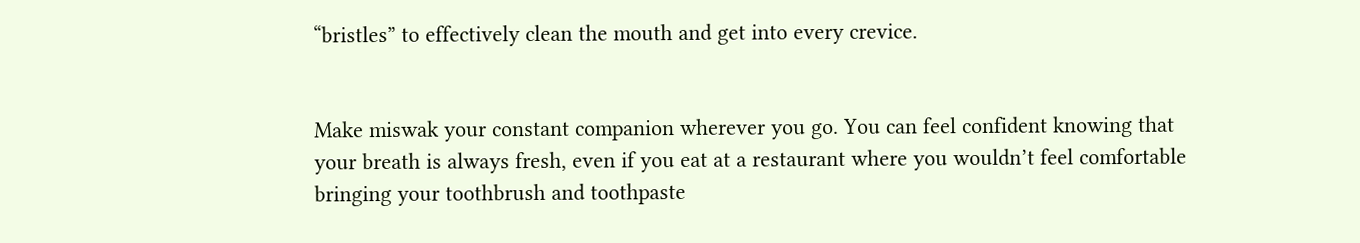“bristles” to effectively clean the mouth and get into every crevice.


Make miswak your constant companion wherever you go. You can feel confident knowing that your breath is always fresh, even if you eat at a restaurant where you wouldn’t feel comfortable bringing your toothbrush and toothpaste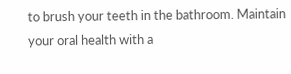to brush your teeth in the bathroom. Maintain your oral health with a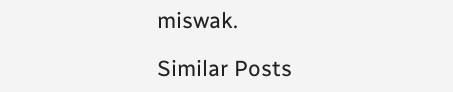miswak.

Similar Posts